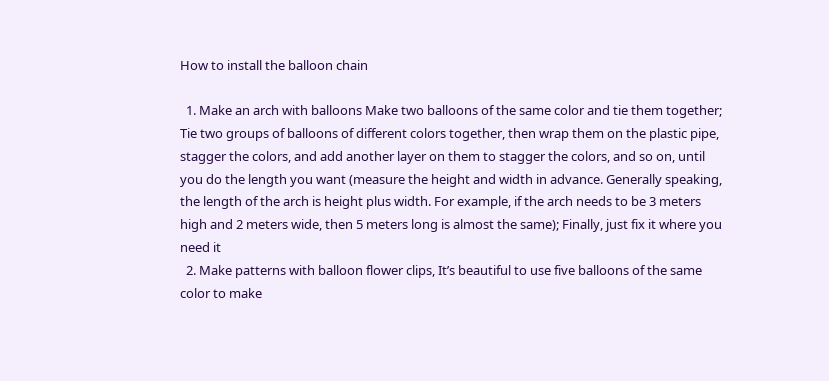How to install the balloon chain

  1. Make an arch with balloons Make two balloons of the same color and tie them together; Tie two groups of balloons of different colors together, then wrap them on the plastic pipe, stagger the colors, and add another layer on them to stagger the colors, and so on, until you do the length you want (measure the height and width in advance. Generally speaking, the length of the arch is height plus width. For example, if the arch needs to be 3 meters high and 2 meters wide, then 5 meters long is almost the same); Finally, just fix it where you need it
  2. Make patterns with balloon flower clips, It’s beautiful to use five balloons of the same color to make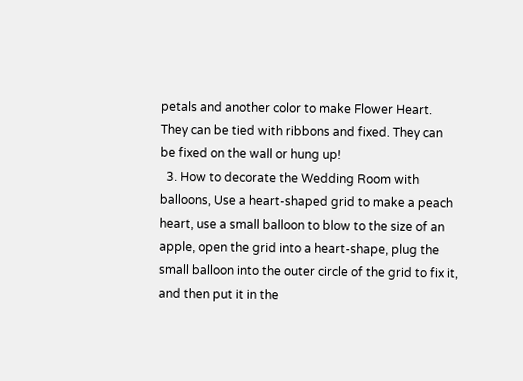petals and another color to make Flower Heart. They can be tied with ribbons and fixed. They can be fixed on the wall or hung up!
  3. How to decorate the Wedding Room with balloons, Use a heart-shaped grid to make a peach heart, use a small balloon to blow to the size of an apple, open the grid into a heart-shape, plug the small balloon into the outer circle of the grid to fix it, and then put it in the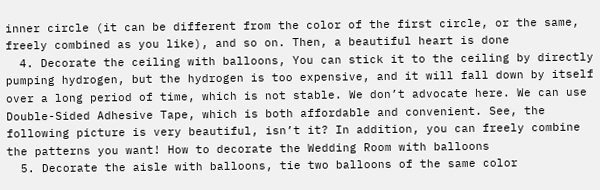inner circle (it can be different from the color of the first circle, or the same, freely combined as you like), and so on. Then, a beautiful heart is done
  4. Decorate the ceiling with balloons, You can stick it to the ceiling by directly pumping hydrogen, but the hydrogen is too expensive, and it will fall down by itself over a long period of time, which is not stable. We don’t advocate here. We can use Double-Sided Adhesive Tape, which is both affordable and convenient. See, the following picture is very beautiful, isn’t it? In addition, you can freely combine the patterns you want! How to decorate the Wedding Room with balloons
  5. Decorate the aisle with balloons, tie two balloons of the same color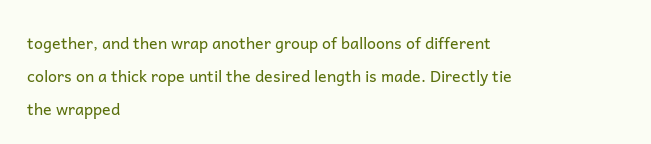together, and then wrap another group of balloons of different colors on a thick rope until the desired length is made. Directly tie the wrapped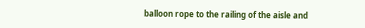balloon rope to the railing of the aisle and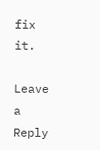fix it.

Leave a Reply